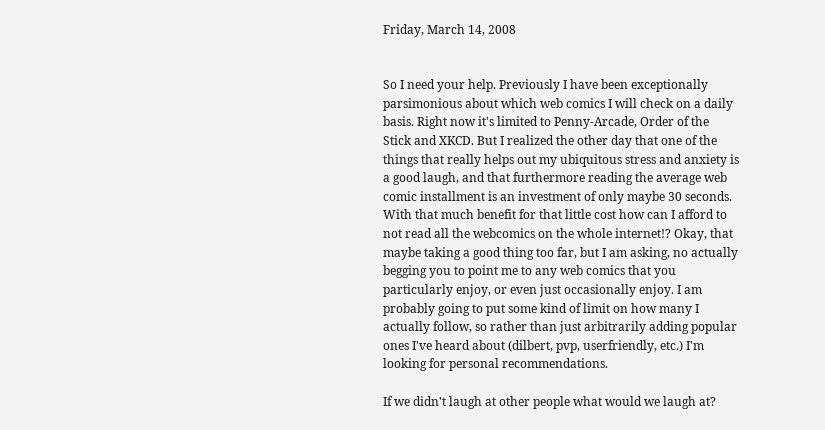Friday, March 14, 2008


So I need your help. Previously I have been exceptionally parsimonious about which web comics I will check on a daily basis. Right now it's limited to Penny-Arcade, Order of the Stick and XKCD. But I realized the other day that one of the things that really helps out my ubiquitous stress and anxiety is a good laugh, and that furthermore reading the average web comic installment is an investment of only maybe 30 seconds. With that much benefit for that little cost how can I afford to not read all the webcomics on the whole internet!? Okay, that maybe taking a good thing too far, but I am asking, no actually begging you to point me to any web comics that you particularly enjoy, or even just occasionally enjoy. I am probably going to put some kind of limit on how many I actually follow, so rather than just arbitrarily adding popular ones I've heard about (dilbert, pvp, userfriendly, etc.) I'm looking for personal recommendations.

If we didn't laugh at other people what would we laugh at?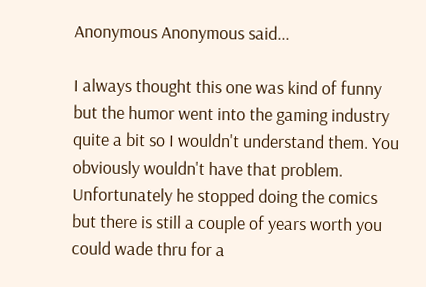Anonymous Anonymous said...

I always thought this one was kind of funny but the humor went into the gaming industry quite a bit so I wouldn't understand them. You obviously wouldn't have that problem. Unfortunately he stopped doing the comics but there is still a couple of years worth you could wade thru for a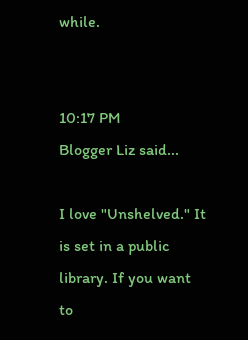while.


10:17 PM
Blogger Liz said...

I love "Unshelved." It is set in a public library. If you want to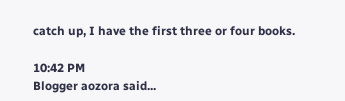catch up, I have the first three or four books.

10:42 PM
Blogger aozora said...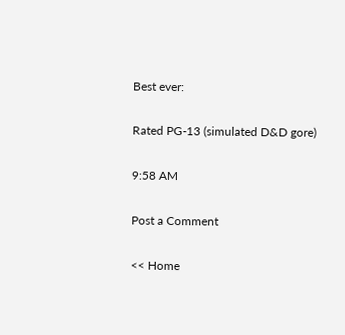Best ever:

Rated PG-13 (simulated D&D gore)

9:58 AM

Post a Comment

<< Home